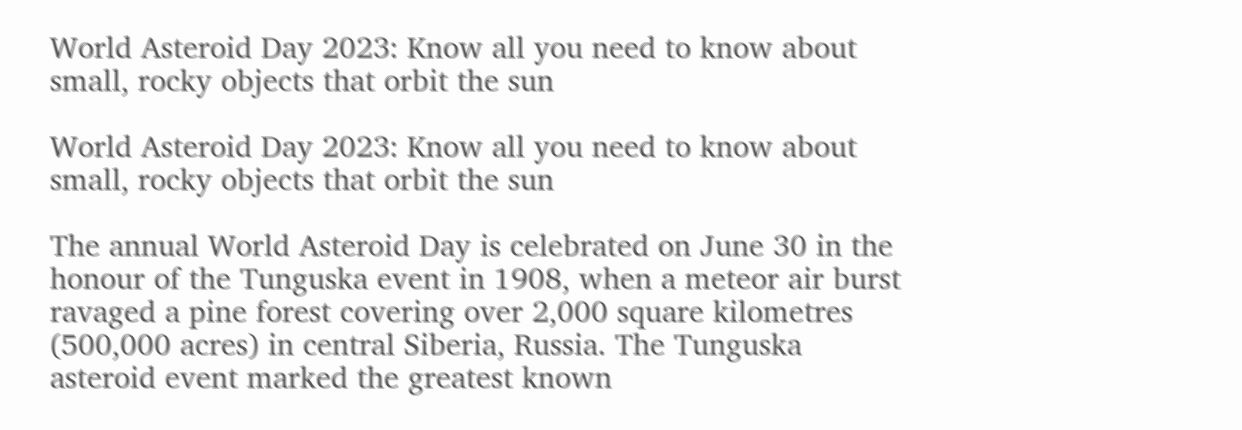World Asteroid Day 2023: Know all you need to know about small, rocky objects that orbit the sun

World Asteroid Day 2023: Know all you need to know about small, rocky objects that orbit the sun

The annual World Asteroid Day is celebrated on June 30 in the honour of the Tunguska event in 1908, when a meteor air burst ravaged a pine forest covering over 2,000 square kilometres (500,000 acres) in central Siberia, Russia. The Tunguska asteroid event marked the greatest known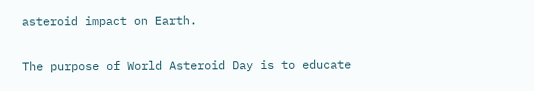asteroid impact on Earth.

The purpose of World Asteroid Day is to educate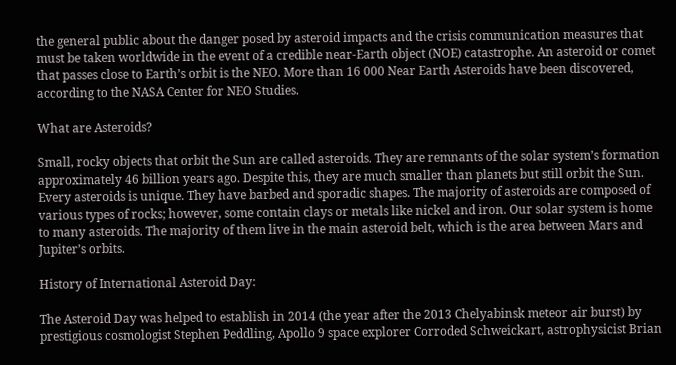the general public about the danger posed by asteroid impacts and the crisis communication measures that must be taken worldwide in the event of a credible near-Earth object (NOE) catastrophe. An asteroid or comet that passes close to Earth’s orbit is the NEO. More than 16 000 Near Earth Asteroids have been discovered, according to the NASA Center for NEO Studies.

What are Asteroids?

Small, rocky objects that orbit the Sun are called asteroids. They are remnants of the solar system’s formation approximately 46 billion years ago. Despite this, they are much smaller than planets but still orbit the Sun. Every asteroids is unique. They have barbed and sporadic shapes. The majority of asteroids are composed of various types of rocks; however, some contain clays or metals like nickel and iron. Our solar system is home to many asteroids. The majority of them live in the main asteroid belt, which is the area between Mars and Jupiter’s orbits.

History of International Asteroid Day:

The Asteroid Day was helped to establish in 2014 (the year after the 2013 Chelyabinsk meteor air burst) by prestigious cosmologist Stephen Peddling, Apollo 9 space explorer Corroded Schweickart, astrophysicist Brian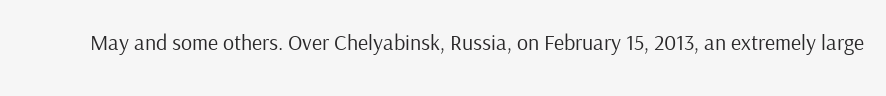May and some others. Over Chelyabinsk, Russia, on February 15, 2013, an extremely large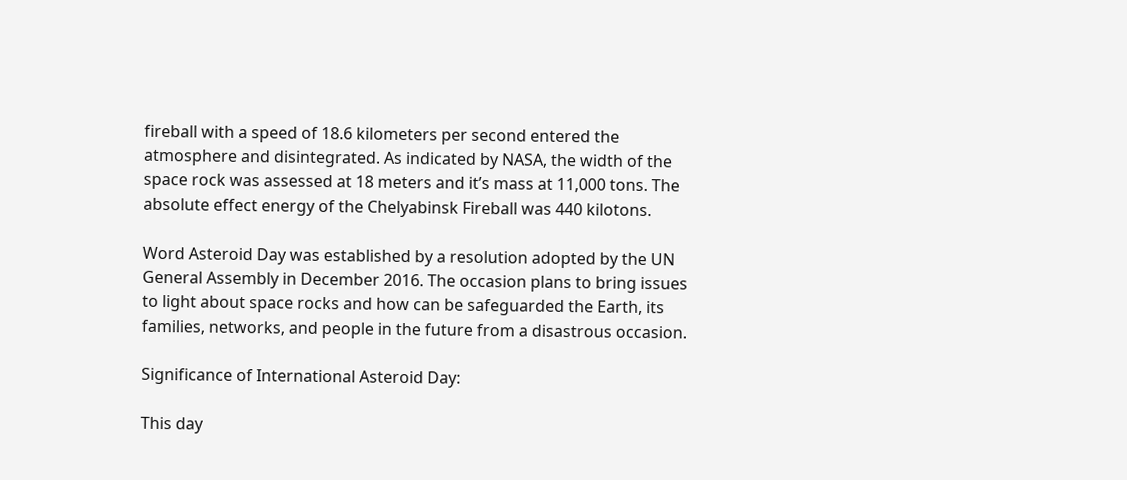fireball with a speed of 18.6 kilometers per second entered the atmosphere and disintegrated. As indicated by NASA, the width of the space rock was assessed at 18 meters and it’s mass at 11,000 tons. The absolute effect energy of the Chelyabinsk Fireball was 440 kilotons.

Word Asteroid Day was established by a resolution adopted by the UN General Assembly in December 2016. The occasion plans to bring issues to light about space rocks and how can be safeguarded the Earth, its families, networks, and people in the future from a disastrous occasion.

Significance of International Asteroid Day:

This day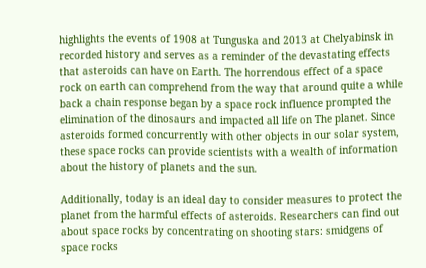highlights the events of 1908 at Tunguska and 2013 at Chelyabinsk in recorded history and serves as a reminder of the devastating effects that asteroids can have on Earth. The horrendous effect of a space rock on earth can comprehend from the way that around quite a while back a chain response began by a space rock influence prompted the elimination of the dinosaurs and impacted all life on The planet. Since asteroids formed concurrently with other objects in our solar system, these space rocks can provide scientists with a wealth of information about the history of planets and the sun.

Additionally, today is an ideal day to consider measures to protect the planet from the harmful effects of asteroids. Researchers can find out about space rocks by concentrating on shooting stars: smidgens of space rocks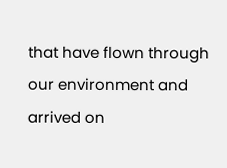that have flown through our environment and arrived on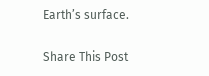Earth’s surface.

Share This Post